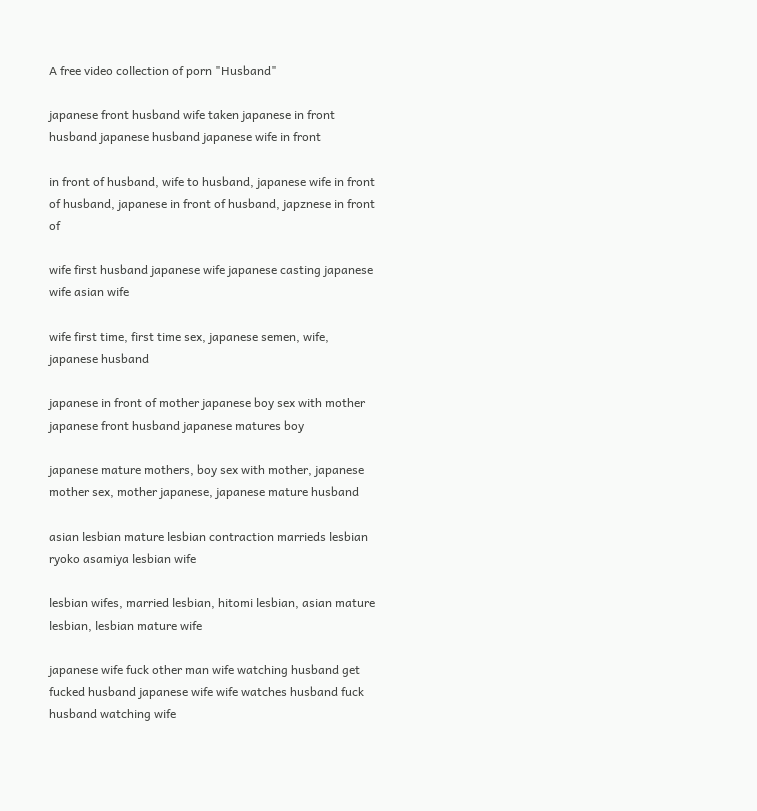A free video collection of porn "Husband"

japanese front husband wife taken japanese in front husband japanese husband japanese wife in front

in front of husband, wife to husband, japanese wife in front of husband, japanese in front of husband, japznese in front of

wife first husband japanese wife japanese casting japanese wife asian wife

wife first time, first time sex, japanese semen, wife, japanese husband

japanese in front of mother japanese boy sex with mother japanese front husband japanese matures boy

japanese mature mothers, boy sex with mother, japanese mother sex, mother japanese, japanese mature husband

asian lesbian mature lesbian contraction marrieds lesbian ryoko asamiya lesbian wife

lesbian wifes, married lesbian, hitomi lesbian, asian mature lesbian, lesbian mature wife

japanese wife fuck other man wife watching husband get fucked husband japanese wife wife watches husband fuck husband watching wife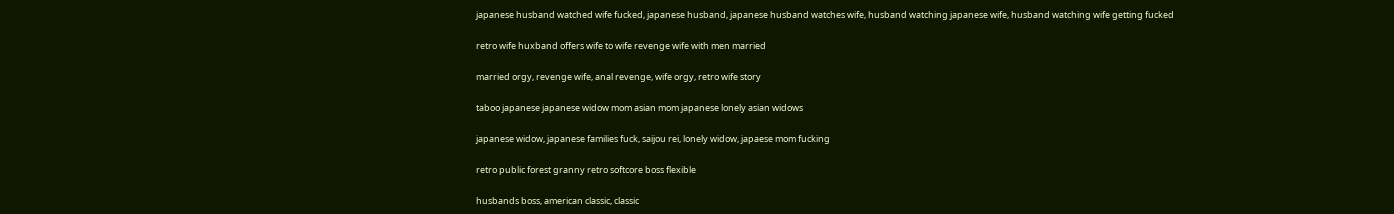japanese husband watched wife fucked, japanese husband, japanese husband watches wife, husband watching japanese wife, husband watching wife getting fucked

retro wife huxband offers wife to wife revenge wife with men married

married orgy, revenge wife, anal revenge, wife orgy, retro wife story

taboo japanese japanese widow mom asian mom japanese lonely asian widows

japanese widow, japanese families fuck, saijou rei, lonely widow, japaese mom fucking

retro public forest granny retro softcore boss flexible

husbands boss, american classic, classic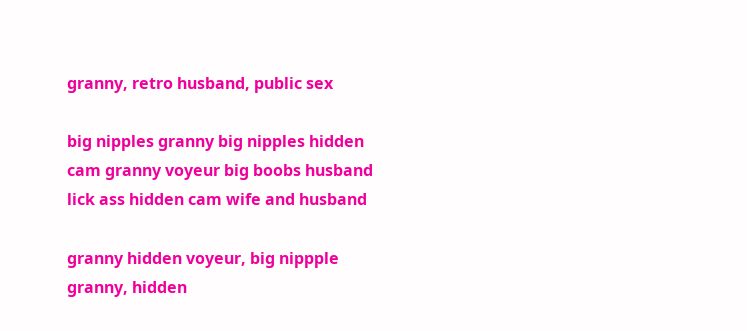granny, retro husband, public sex

big nipples granny big nipples hidden cam granny voyeur big boobs husband lick ass hidden cam wife and husband

granny hidden voyeur, big nippple granny, hidden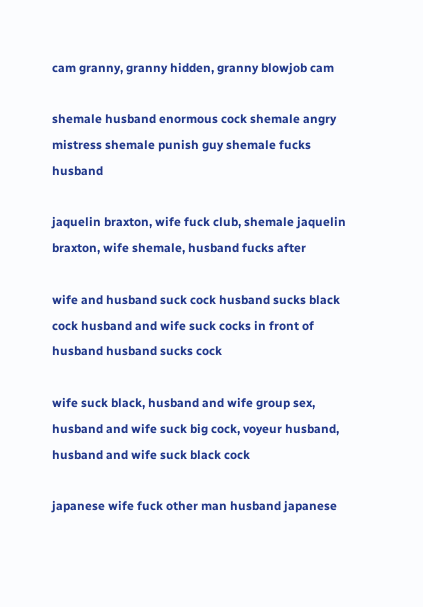cam granny, granny hidden, granny blowjob cam

shemale husband enormous cock shemale angry mistress shemale punish guy shemale fucks husband

jaquelin braxton, wife fuck club, shemale jaquelin braxton, wife shemale, husband fucks after

wife and husband suck cock husband sucks black cock husband and wife suck cocks in front of husband husband sucks cock

wife suck black, husband and wife group sex, husband and wife suck big cock, voyeur husband, husband and wife suck black cock

japanese wife fuck other man husband japanese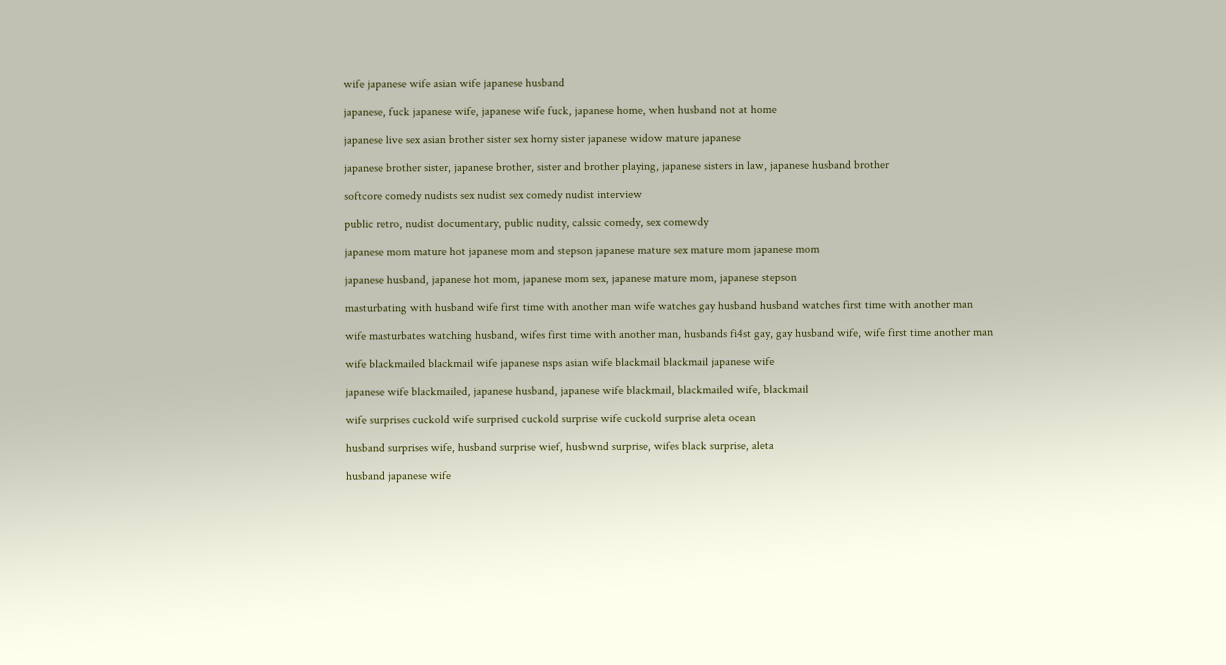wife japanese wife asian wife japanese husband

japanese, fuck japanese wife, japanese wife fuck, japanese home, when husband not at home

japanese live sex asian brother sister sex horny sister japanese widow mature japanese

japanese brother sister, japanese brother, sister and brother playing, japanese sisters in law, japanese husband brother

softcore comedy nudists sex nudist sex comedy nudist interview

public retro, nudist documentary, public nudity, calssic comedy, sex comewdy

japanese mom mature hot japanese mom and stepson japanese mature sex mature mom japanese mom

japanese husband, japanese hot mom, japanese mom sex, japanese mature mom, japanese stepson

masturbating with husband wife first time with another man wife watches gay husband husband watches first time with another man

wife masturbates watching husband, wifes first time with another man, husbands fi4st gay, gay husband wife, wife first time another man

wife blackmailed blackmail wife japanese nsps asian wife blackmail blackmail japanese wife

japanese wife blackmailed, japanese husband, japanese wife blackmail, blackmailed wife, blackmail

wife surprises cuckold wife surprised cuckold surprise wife cuckold surprise aleta ocean

husband surprises wife, husband surprise wief, husbwnd surprise, wifes black surprise, aleta

husband japanese wife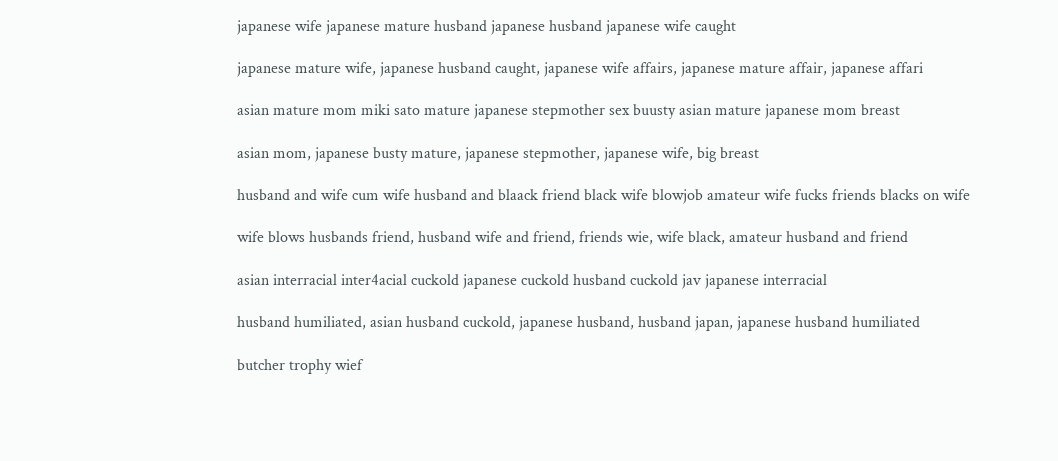japanese wife japanese mature husband japanese husband japanese wife caught

japanese mature wife, japanese husband caught, japanese wife affairs, japanese mature affair, japanese affari

asian mature mom miki sato mature japanese stepmother sex buusty asian mature japanese mom breast

asian mom, japanese busty mature, japanese stepmother, japanese wife, big breast

husband and wife cum wife husband and blaack friend black wife blowjob amateur wife fucks friends blacks on wife

wife blows husbands friend, husband wife and friend, friends wie, wife black, amateur husband and friend

asian interracial inter4acial cuckold japanese cuckold husband cuckold jav japanese interracial

husband humiliated, asian husband cuckold, japanese husband, husband japan, japanese husband humiliated

butcher trophy wief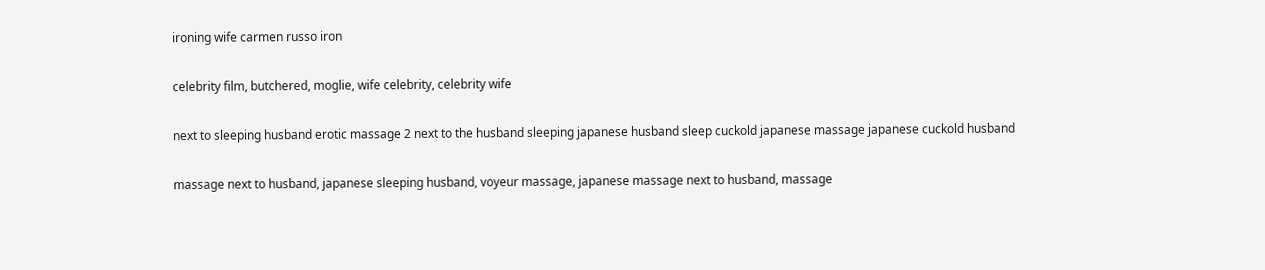ironing wife carmen russo iron

celebrity film, butchered, moglie, wife celebrity, celebrity wife

next to sleeping husband erotic massage 2 next to the husband sleeping japanese husband sleep cuckold japanese massage japanese cuckold husband

massage next to husband, japanese sleeping husband, voyeur massage, japanese massage next to husband, massage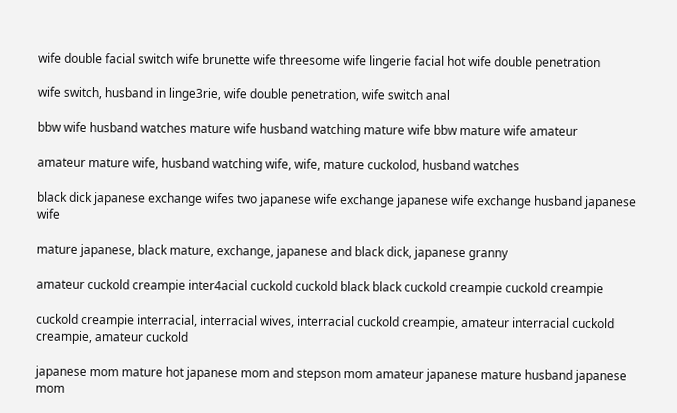wife double facial switch wife brunette wife threesome wife lingerie facial hot wife double penetration

wife switch, husband in linge3rie, wife double penetration, wife switch anal

bbw wife husband watches mature wife husband watching mature wife bbw mature wife amateur

amateur mature wife, husband watching wife, wife, mature cuckolod, husband watches

black dick japanese exchange wifes two japanese wife exchange japanese wife exchange husband japanese wife

mature japanese, black mature, exchange, japanese and black dick, japanese granny

amateur cuckold creampie inter4acial cuckold cuckold black black cuckold creampie cuckold creampie

cuckold creampie interracial, interracial wives, interracial cuckold creampie, amateur interracial cuckold creampie, amateur cuckold

japanese mom mature hot japanese mom and stepson mom amateur japanese mature husband japanese mom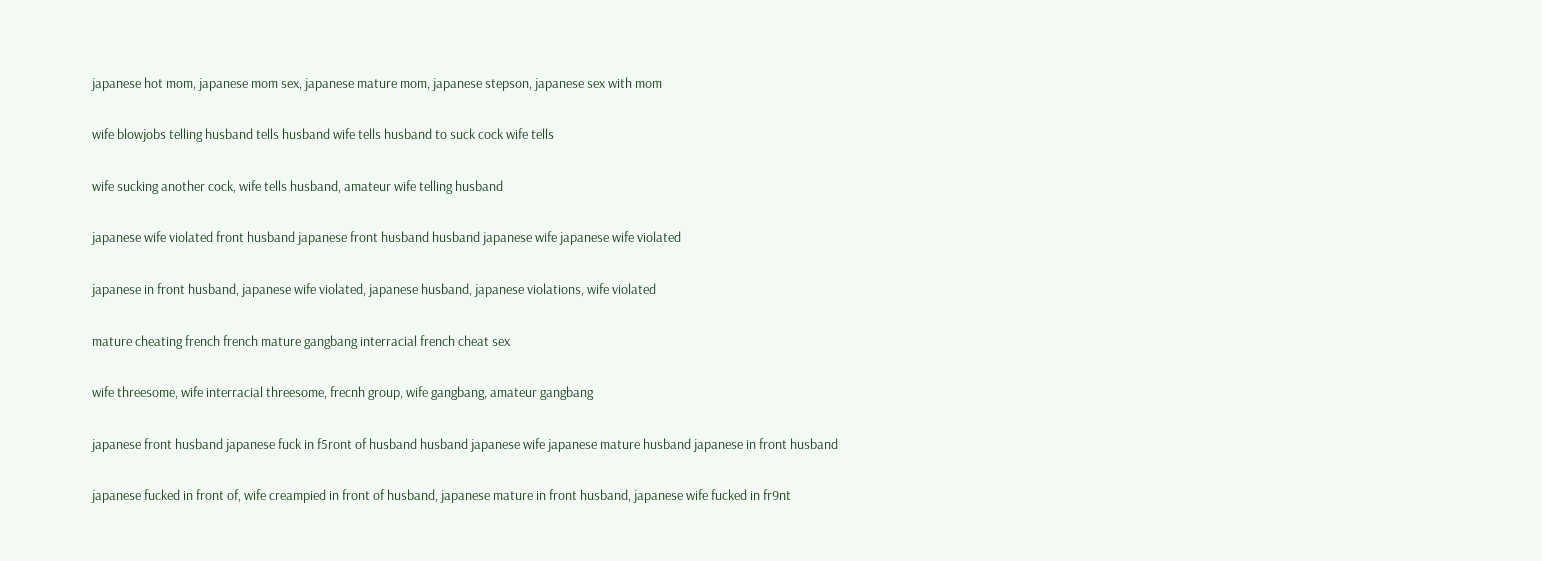japanese hot mom, japanese mom sex, japanese mature mom, japanese stepson, japanese sex with mom

wife blowjobs telling husband tells husband wife tells husband to suck cock wife tells

wife sucking another cock, wife tells husband, amateur wife telling husband

japanese wife violated front husband japanese front husband husband japanese wife japanese wife violated

japanese in front husband, japanese wife violated, japanese husband, japanese violations, wife violated

mature cheating french french mature gangbang interracial french cheat sex

wife threesome, wife interracial threesome, frecnh group, wife gangbang, amateur gangbang

japanese front husband japanese fuck in f5ront of husband husband japanese wife japanese mature husband japanese in front husband

japanese fucked in front of, wife creampied in front of husband, japanese mature in front husband, japanese wife fucked in fr9nt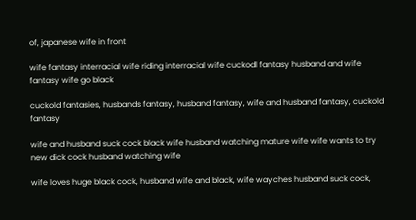of, japanese wife in front

wife fantasy interracial wife riding interracial wife cuckodl fantasy husband and wife fantasy wife go black

cuckold fantasies, husbands fantasy, husband fantasy, wife and husband fantasy, cuckold fantasy

wife and husband suck cock black wife husband watching mature wife wife wants to try new dick cock husband watching wife

wife loves huge black cock, husband wife and black, wife wayches husband suck cock,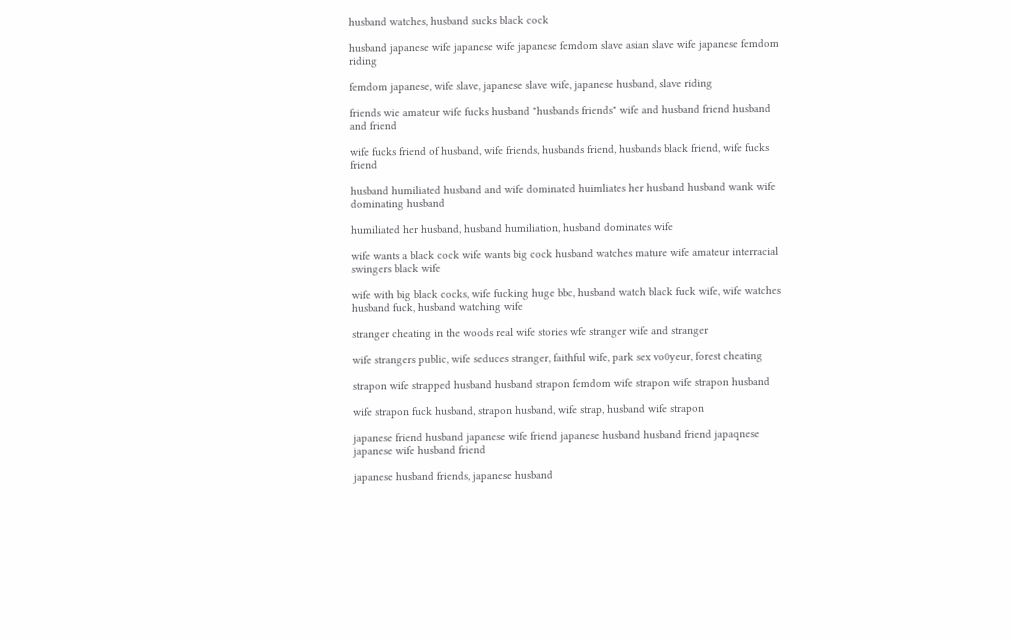husband watches, husband sucks black cock

husband japanese wife japanese wife japanese femdom slave asian slave wife japanese femdom riding

femdom japanese, wife slave, japanese slave wife, japanese husband, slave riding

friends wie amateur wife fucks husband "husbands friends" wife and husband friend husband and friend

wife fucks friend of husband, wife friends, husbands friend, husbands black friend, wife fucks friend

husband humiliated husband and wife dominated huimliates her husband husband wank wife dominating husband

humiliated her husband, husband humiliation, husband dominates wife

wife wants a black cock wife wants big cock husband watches mature wife amateur interracial swingers black wife

wife with big black cocks, wife fucking huge bbc, husband watch black fuck wife, wife watches husband fuck, husband watching wife

stranger cheating in the woods real wife stories wfe stranger wife and stranger

wife strangers public, wife seduces stranger, faithful wife, park sex vo0yeur, forest cheating

strapon wife strapped husband husband strapon femdom wife strapon wife strapon husband

wife strapon fuck husband, strapon husband, wife strap, husband wife strapon

japanese friend husband japanese wife friend japanese husband husband friend japaqnese japanese wife husband friend

japanese husband friends, japanese husband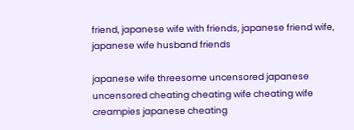friend, japanese wife with friends, japanese friend wife, japanese wife husband friends

japanese wife threesome uncensored japanese uncensored cheating cheating wife cheating wife creampies japanese cheating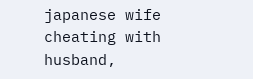japanese wife cheating with husband,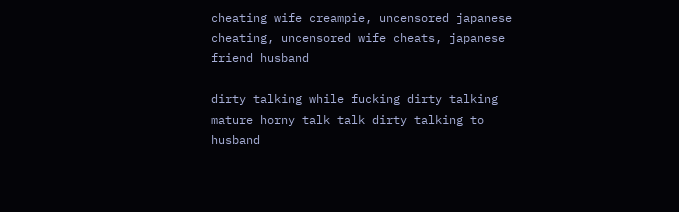cheating wife creampie, uncensored japanese cheating, uncensored wife cheats, japanese friend husband

dirty talking while fucking dirty talking mature horny talk talk dirty talking to husband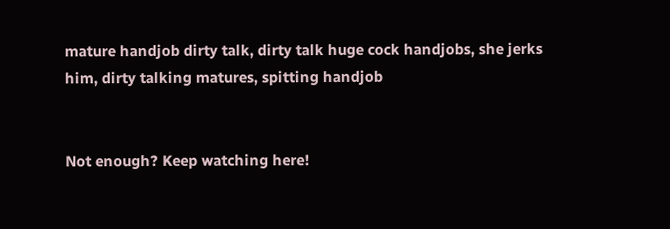mature handjob dirty talk, dirty talk huge cock handjobs, she jerks him, dirty talking matures, spitting handjob


Not enough? Keep watching here!